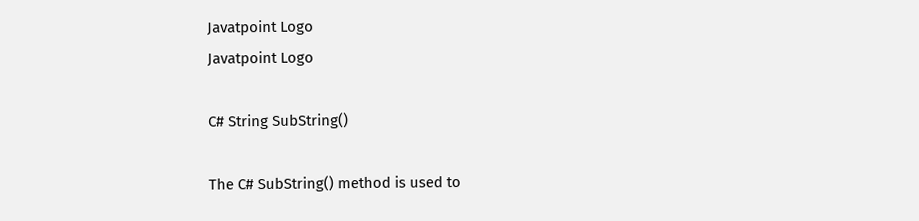Javatpoint Logo
Javatpoint Logo

C# String SubString()

The C# SubString() method is used to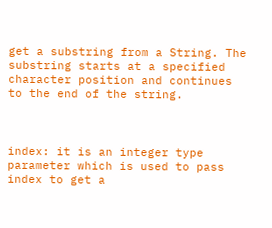get a substring from a String. The substring starts at a specified character position and continues to the end of the string.



index: it is an integer type parameter which is used to pass index to get a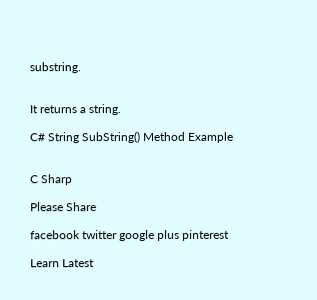substring.


It returns a string.

C# String SubString() Method Example


C Sharp

Please Share

facebook twitter google plus pinterest

Learn Latest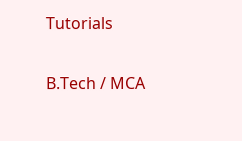Tutorials

B.Tech / MCA